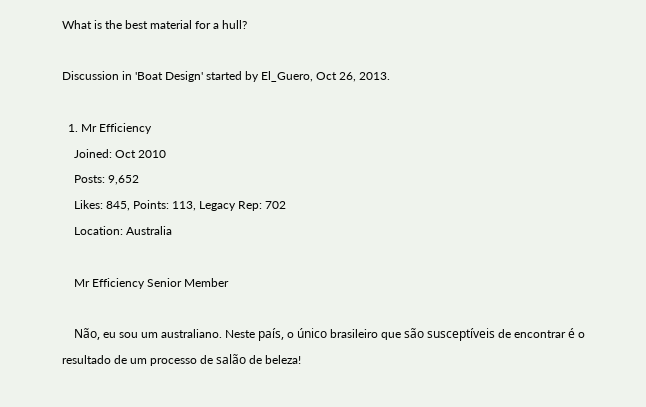What is the best material for a hull?

Discussion in 'Boat Design' started by El_Guero, Oct 26, 2013.

  1. Mr Efficiency
    Joined: Oct 2010
    Posts: 9,652
    Likes: 845, Points: 113, Legacy Rep: 702
    Location: Australia

    Mr Efficiency Senior Member

    Não, eu sou um australiano. Neste país, o único brasileiro que são susceptíveis de encontrar é o resultado de um processo de salão de beleza!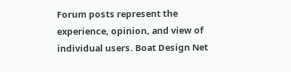Forum posts represent the experience, opinion, and view of individual users. Boat Design Net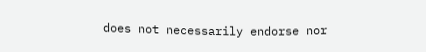does not necessarily endorse nor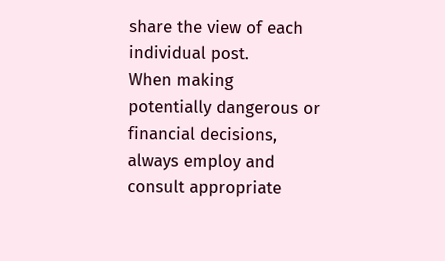share the view of each individual post.
When making potentially dangerous or financial decisions, always employ and consult appropriate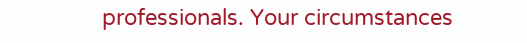professionals. Your circumstances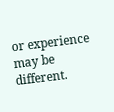or experience may be different.